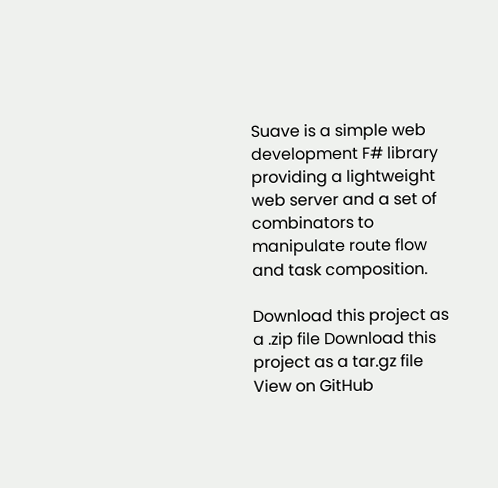Suave is a simple web development F# library providing a lightweight web server and a set of combinators to manipulate route flow and task composition.

Download this project as a .zip file Download this project as a tar.gz file
View on GitHub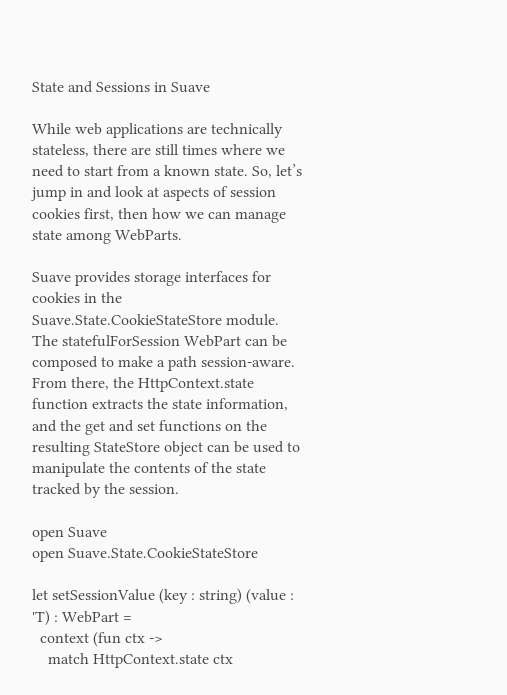State and Sessions in Suave

While web applications are technically stateless, there are still times where we need to start from a known state. So, let’s jump in and look at aspects of session cookies first, then how we can manage state among WebParts.

Suave provides storage interfaces for cookies in the Suave.State.CookieStateStore module. The statefulForSession WebPart can be composed to make a path session-aware. From there, the HttpContext.state function extracts the state information, and the get and set functions on the resulting StateStore object can be used to manipulate the contents of the state tracked by the session.

open Suave
open Suave.State.CookieStateStore

let setSessionValue (key : string) (value : 'T) : WebPart =
  context (fun ctx ->
    match HttpContext.state ctx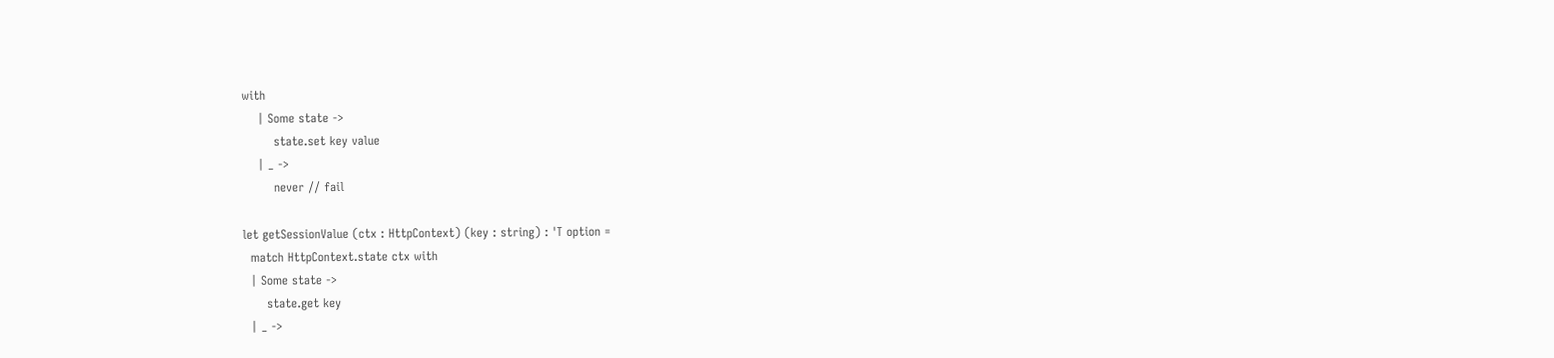with
    | Some state ->
        state.set key value
    | _ ->
        never // fail

let getSessionValue (ctx : HttpContext) (key : string) : 'T option =
  match HttpContext.state ctx with
  | Some state ->
      state.get key
  | _ ->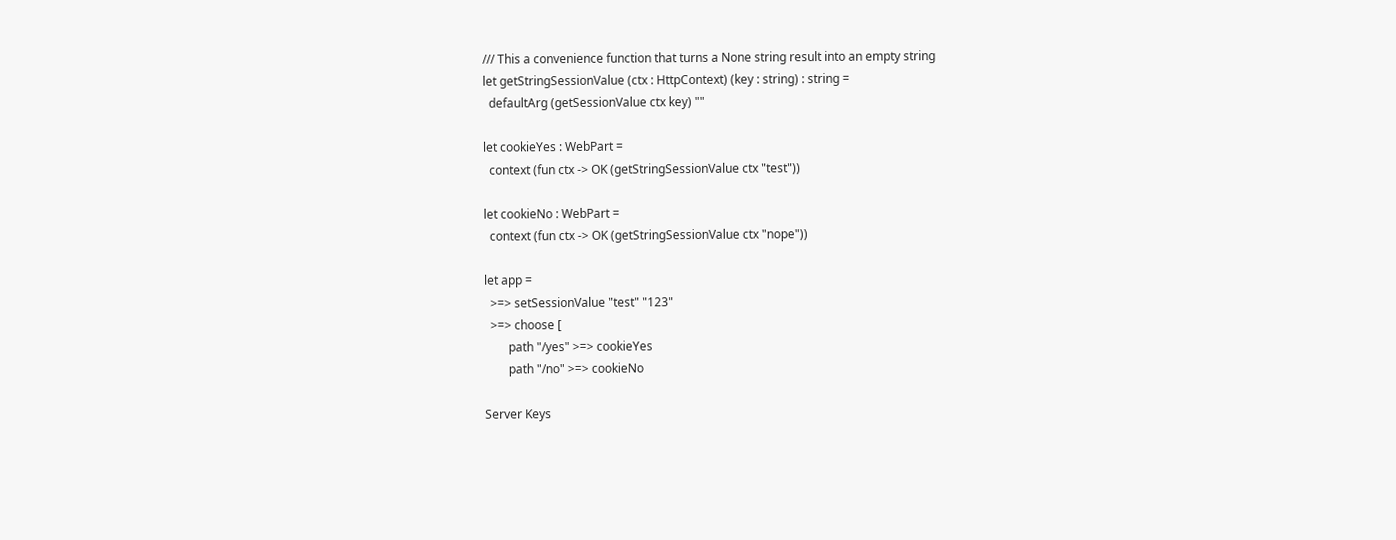/// This a convenience function that turns a None string result into an empty string
let getStringSessionValue (ctx : HttpContext) (key : string) : string =
  defaultArg (getSessionValue ctx key) ""

let cookieYes : WebPart =
  context (fun ctx -> OK (getStringSessionValue ctx "test"))

let cookieNo : WebPart =
  context (fun ctx -> OK (getStringSessionValue ctx "nope"))

let app =
  >=> setSessionValue "test" "123"
  >=> choose [
        path "/yes" >=> cookieYes
        path "/no" >=> cookieNo

Server Keys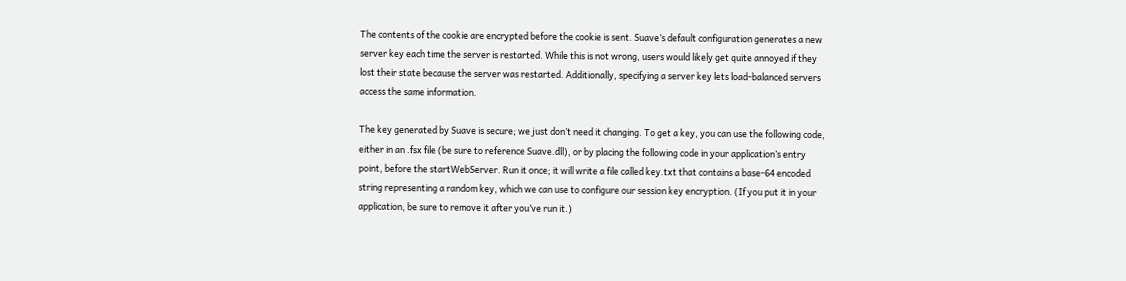The contents of the cookie are encrypted before the cookie is sent. Suave’s default configuration generates a new server key each time the server is restarted. While this is not wrong, users would likely get quite annoyed if they lost their state because the server was restarted. Additionally, specifying a server key lets load-balanced servers access the same information.

The key generated by Suave is secure; we just don’t need it changing. To get a key, you can use the following code, either in an .fsx file (be sure to reference Suave.dll), or by placing the following code in your application’s entry point, before the startWebServer. Run it once; it will write a file called key.txt that contains a base-64 encoded string representing a random key, which we can use to configure our session key encryption. (If you put it in your application, be sure to remove it after you’ve run it.)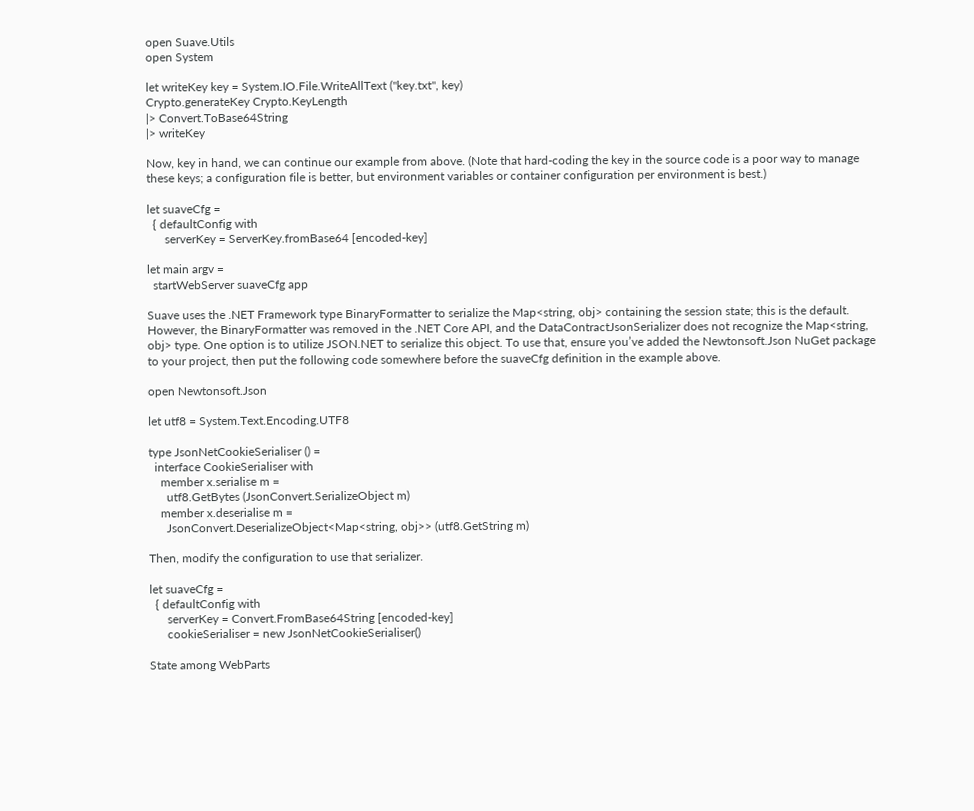open Suave.Utils
open System

let writeKey key = System.IO.File.WriteAllText ("key.txt", key)
Crypto.generateKey Crypto.KeyLength
|> Convert.ToBase64String
|> writeKey

Now, key in hand, we can continue our example from above. (Note that hard-coding the key in the source code is a poor way to manage these keys; a configuration file is better, but environment variables or container configuration per environment is best.)

let suaveCfg =
  { defaultConfig with
      serverKey = ServerKey.fromBase64 [encoded-key]

let main argv =
  startWebServer suaveCfg app

Suave uses the .NET Framework type BinaryFormatter to serialize the Map<string, obj> containing the session state; this is the default. However, the BinaryFormatter was removed in the .NET Core API, and the DataContractJsonSerializer does not recognize the Map<string, obj> type. One option is to utilize JSON.NET to serialize this object. To use that, ensure you’ve added the Newtonsoft.Json NuGet package to your project, then put the following code somewhere before the suaveCfg definition in the example above.

open Newtonsoft.Json

let utf8 = System.Text.Encoding.UTF8

type JsonNetCookieSerialiser () =
  interface CookieSerialiser with
    member x.serialise m =
      utf8.GetBytes (JsonConvert.SerializeObject m)
    member x.deserialise m =
      JsonConvert.DeserializeObject<Map<string, obj>> (utf8.GetString m)

Then, modify the configuration to use that serializer.

let suaveCfg =
  { defaultConfig with
      serverKey = Convert.FromBase64String [encoded-key]
      cookieSerialiser = new JsonNetCookieSerialiser()

State among WebParts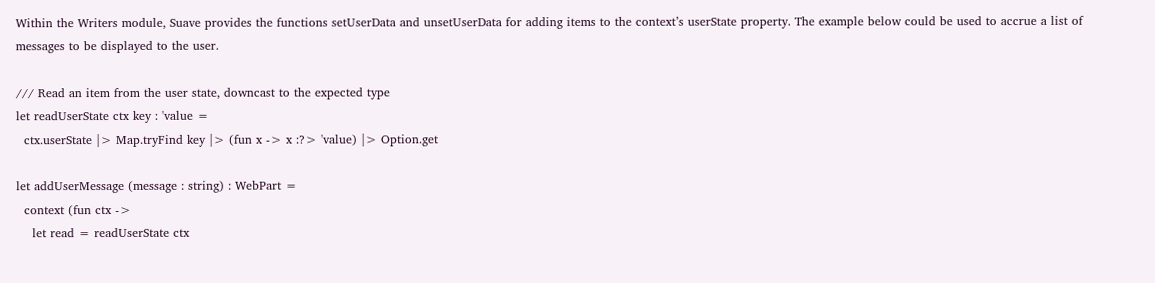Within the Writers module, Suave provides the functions setUserData and unsetUserData for adding items to the context’s userState property. The example below could be used to accrue a list of messages to be displayed to the user.

/// Read an item from the user state, downcast to the expected type
let readUserState ctx key : 'value =
  ctx.userState |> Map.tryFind key |> (fun x -> x :?> 'value) |> Option.get

let addUserMessage (message : string) : WebPart =
  context (fun ctx ->
    let read = readUserState ctx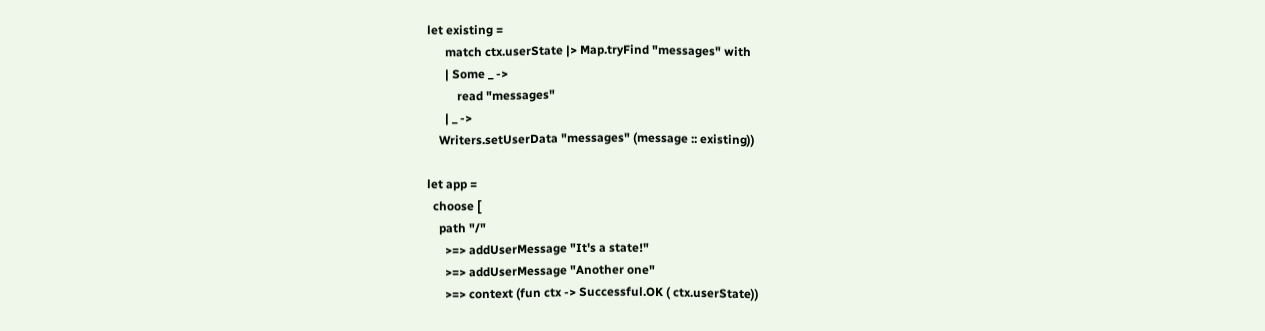let existing =
      match ctx.userState |> Map.tryFind "messages" with
      | Some _ ->
          read "messages"
      | _ ->
    Writers.setUserData "messages" (message :: existing))

let app =
  choose [
    path "/"
      >=> addUserMessage "It's a state!"
      >=> addUserMessage "Another one"
      >=> context (fun ctx -> Successful.OK ( ctx.userState))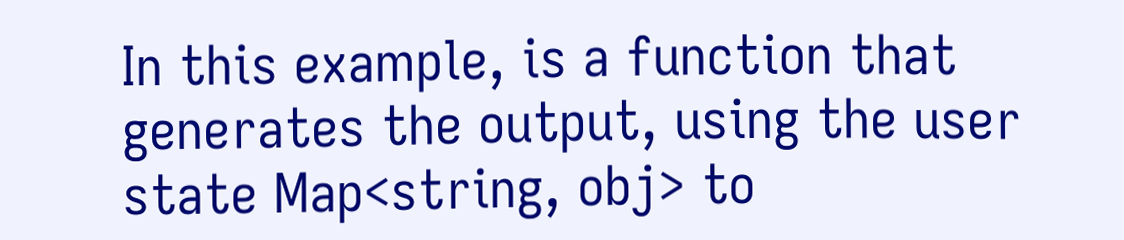In this example, is a function that generates the output, using the user state Map<string, obj> to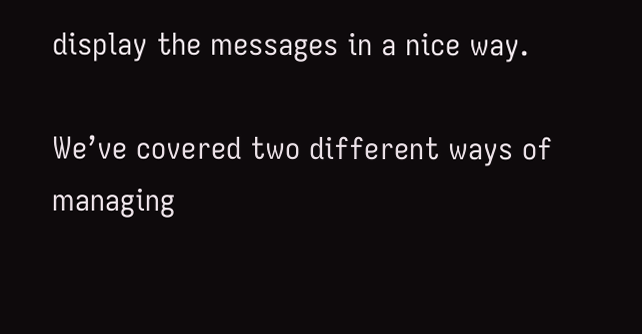display the messages in a nice way.

We’ve covered two different ways of managing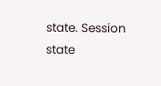state. Session state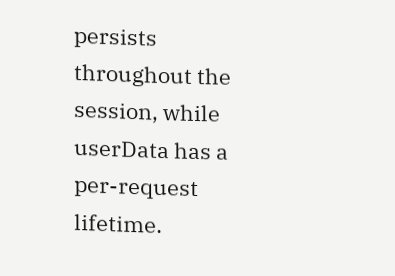persists throughout the session, while userData has a per-request lifetime.